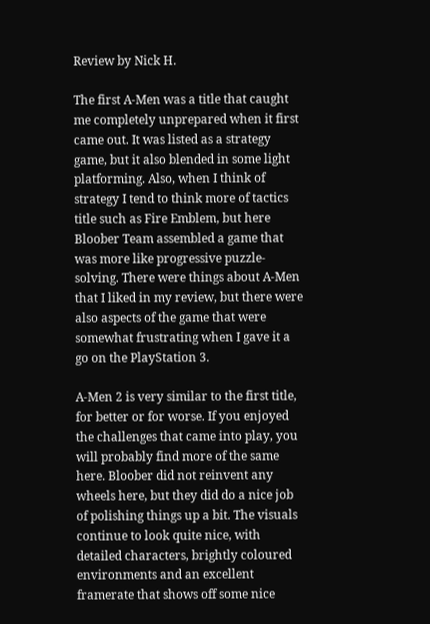Review by Nick H.

The first A-Men was a title that caught me completely unprepared when it first came out. It was listed as a strategy game, but it also blended in some light platforming. Also, when I think of strategy I tend to think more of tactics title such as Fire Emblem, but here Bloober Team assembled a game that was more like progressive puzzle-solving. There were things about A-Men that I liked in my review, but there were also aspects of the game that were somewhat frustrating when I gave it a go on the PlayStation 3.

A-Men 2 is very similar to the first title, for better or for worse. If you enjoyed the challenges that came into play, you will probably find more of the same here. Bloober did not reinvent any wheels here, but they did do a nice job of polishing things up a bit. The visuals continue to look quite nice, with detailed characters, brightly coloured environments and an excellent framerate that shows off some nice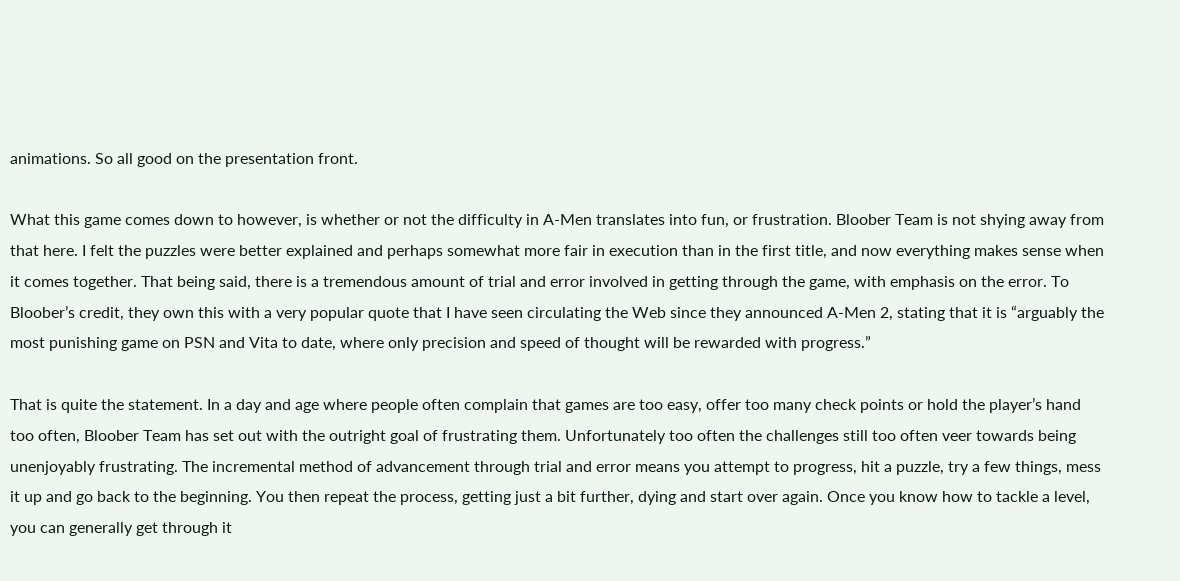animations. So all good on the presentation front.

What this game comes down to however, is whether or not the difficulty in A-Men translates into fun, or frustration. Bloober Team is not shying away from that here. I felt the puzzles were better explained and perhaps somewhat more fair in execution than in the first title, and now everything makes sense when it comes together. That being said, there is a tremendous amount of trial and error involved in getting through the game, with emphasis on the error. To Bloober’s credit, they own this with a very popular quote that I have seen circulating the Web since they announced A-Men 2, stating that it is “arguably the most punishing game on PSN and Vita to date, where only precision and speed of thought will be rewarded with progress.”

That is quite the statement. In a day and age where people often complain that games are too easy, offer too many check points or hold the player’s hand too often, Bloober Team has set out with the outright goal of frustrating them. Unfortunately too often the challenges still too often veer towards being unenjoyably frustrating. The incremental method of advancement through trial and error means you attempt to progress, hit a puzzle, try a few things, mess it up and go back to the beginning. You then repeat the process, getting just a bit further, dying and start over again. Once you know how to tackle a level, you can generally get through it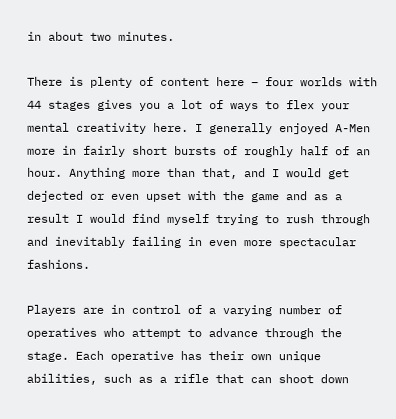in about two minutes.

There is plenty of content here – four worlds with 44 stages gives you a lot of ways to flex your mental creativity here. I generally enjoyed A-Men more in fairly short bursts of roughly half of an hour. Anything more than that, and I would get dejected or even upset with the game and as a result I would find myself trying to rush through and inevitably failing in even more spectacular fashions.

Players are in control of a varying number of operatives who attempt to advance through the stage. Each operative has their own unique abilities, such as a rifle that can shoot down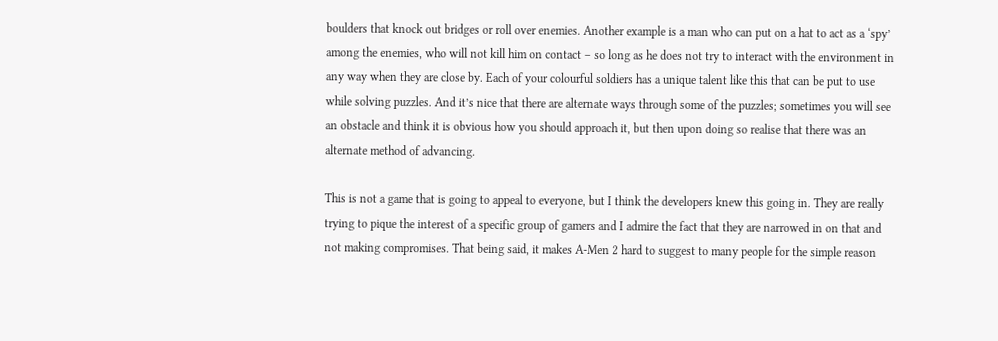boulders that knock out bridges or roll over enemies. Another example is a man who can put on a hat to act as a ‘spy’ among the enemies, who will not kill him on contact – so long as he does not try to interact with the environment in any way when they are close by. Each of your colourful soldiers has a unique talent like this that can be put to use while solving puzzles. And it’s nice that there are alternate ways through some of the puzzles; sometimes you will see an obstacle and think it is obvious how you should approach it, but then upon doing so realise that there was an alternate method of advancing.

This is not a game that is going to appeal to everyone, but I think the developers knew this going in. They are really trying to pique the interest of a specific group of gamers and I admire the fact that they are narrowed in on that and not making compromises. That being said, it makes A-Men 2 hard to suggest to many people for the simple reason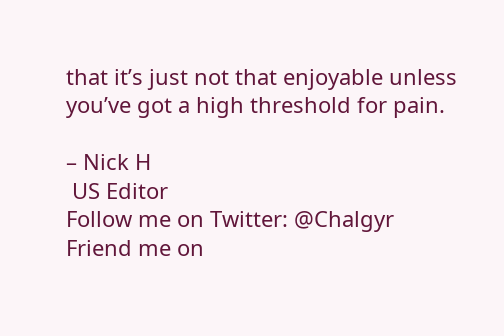that it’s just not that enjoyable unless you’ve got a high threshold for pain.

– Nick H
 US Editor
Follow me on Twitter: @Chalgyr
Friend me on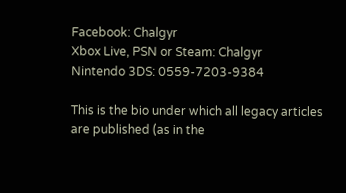Facebook: Chalgyr
Xbox Live, PSN or Steam: Chalgyr
Nintendo 3DS: 0559-7203-9384

This is the bio under which all legacy articles are published (as in the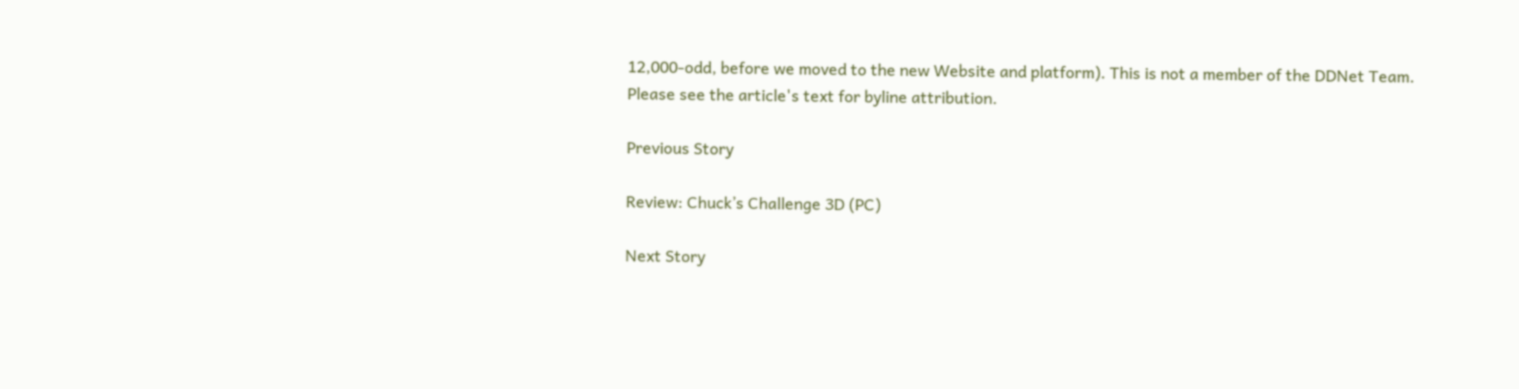12,000-odd, before we moved to the new Website and platform). This is not a member of the DDNet Team. Please see the article's text for byline attribution.

Previous Story

Review: Chuck’s Challenge 3D (PC)

Next Story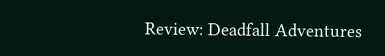Review: Deadfall Adventures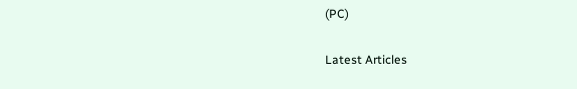(PC)

Latest Articles